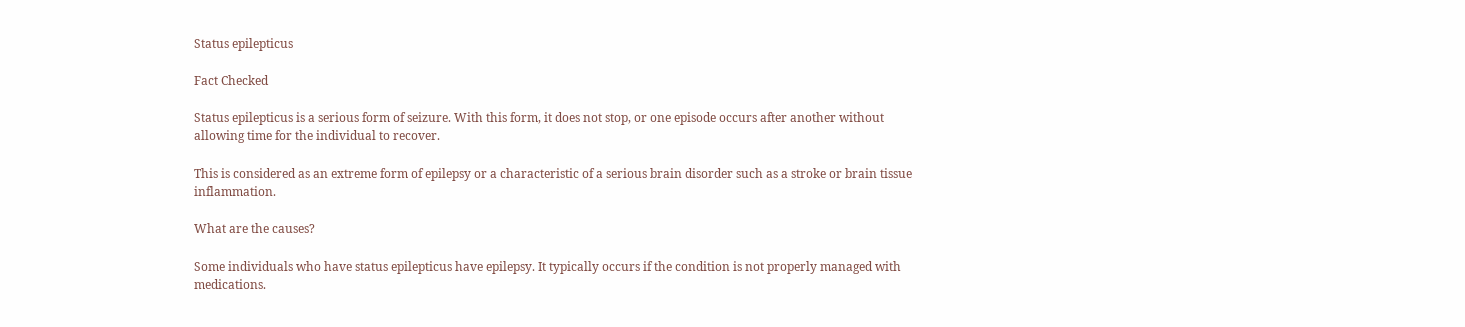Status epilepticus

Fact Checked

Status epilepticus is a serious form of seizure. With this form, it does not stop, or one episode occurs after another without allowing time for the individual to recover.

This is considered as an extreme form of epilepsy or a characteristic of a serious brain disorder such as a stroke or brain tissue inflammation.

What are the causes?

Some individuals who have status epilepticus have epilepsy. It typically occurs if the condition is not properly managed with medications.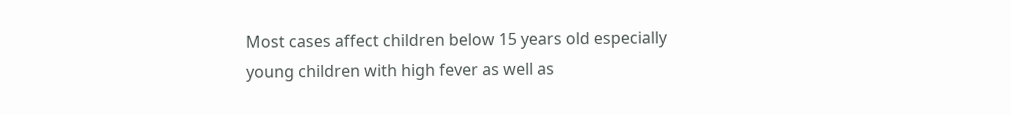Most cases affect children below 15 years old especially young children with high fever as well as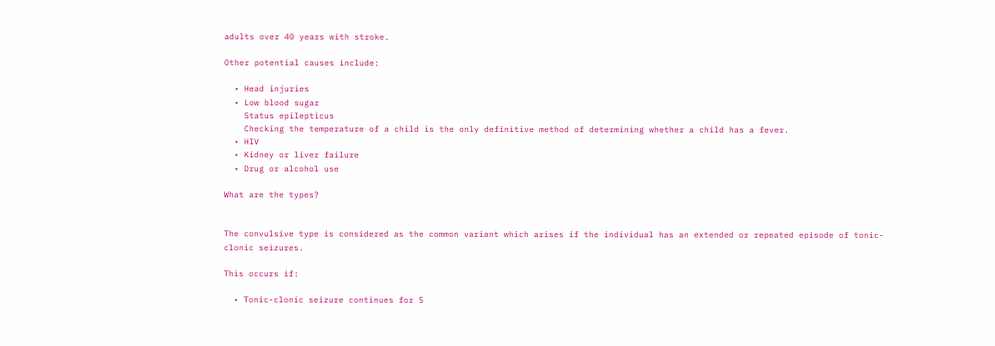adults over 40 years with stroke.

Other potential causes include:

  • Head injuries
  • Low blood sugar
    Status epilepticus
    Checking the temperature of a child is the only definitive method of determining whether a child has a fever.
  • HIV
  • Kidney or liver failure
  • Drug or alcohol use

What are the types?


The convulsive type is considered as the common variant which arises if the individual has an extended or repeated episode of tonic-clonic seizures.

This occurs if:

  • Tonic-clonic seizure continues for 5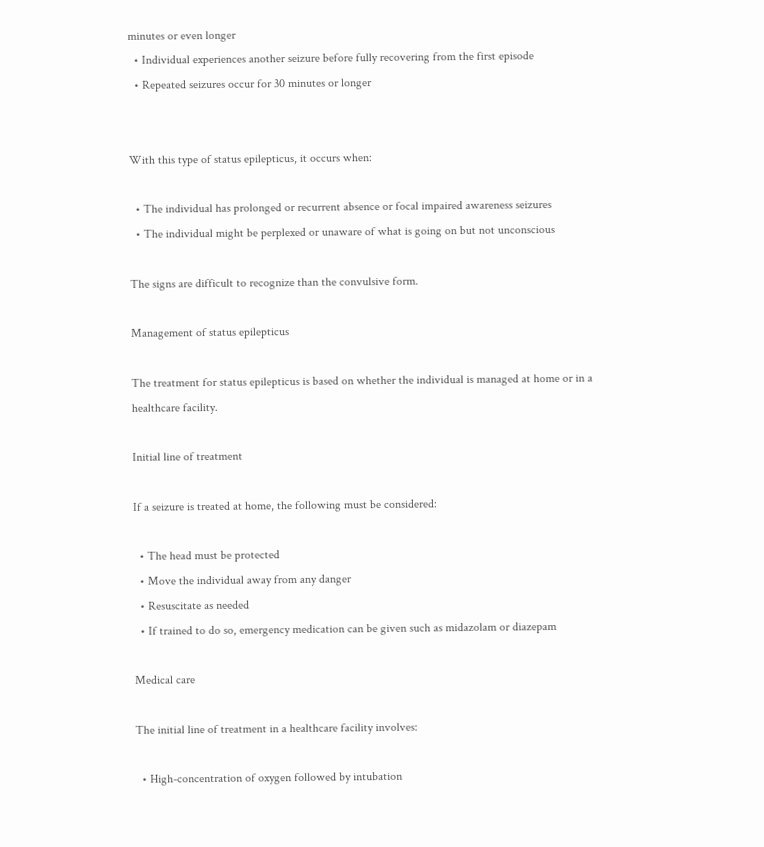minutes or even longer
  • Individual experiences another seizure before fully recovering from the first episode
  • Repeated seizures occur for 30 minutes or longer


With this type of status epilepticus, it occurs when:

  • The individual has prolonged or recurrent absence or focal impaired awareness seizures
  • The individual might be perplexed or unaware of what is going on but not unconscious

The signs are difficult to recognize than the convulsive form.

Management of status epilepticus

The treatment for status epilepticus is based on whether the individual is managed at home or in a healthcare facility.

Initial line of treatment

If a seizure is treated at home, the following must be considered:

  • The head must be protected
  • Move the individual away from any danger
  • Resuscitate as needed
  • If trained to do so, emergency medication can be given such as midazolam or diazepam

Medical care

The initial line of treatment in a healthcare facility involves:

  • High-concentration of oxygen followed by intubation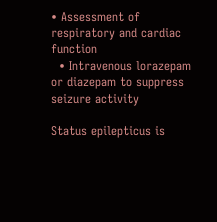• Assessment of respiratory and cardiac function
  • Intravenous lorazepam or diazepam to suppress seizure activity

Status epilepticus is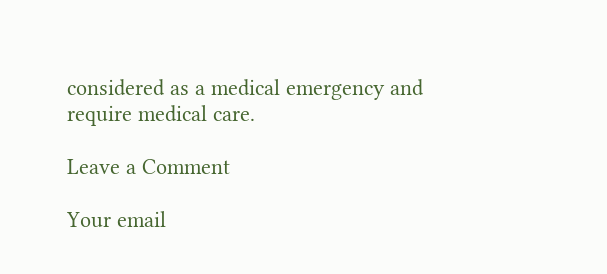considered as a medical emergency and require medical care.

Leave a Comment

Your email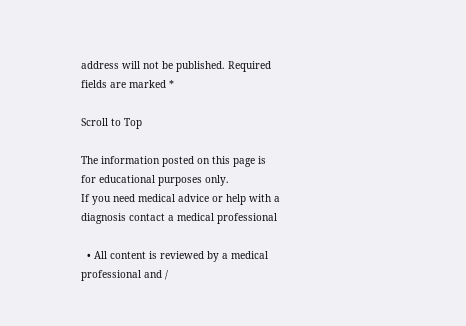address will not be published. Required fields are marked *

Scroll to Top

The information posted on this page is for educational purposes only.
If you need medical advice or help with a diagnosis contact a medical professional

  • All content is reviewed by a medical professional and /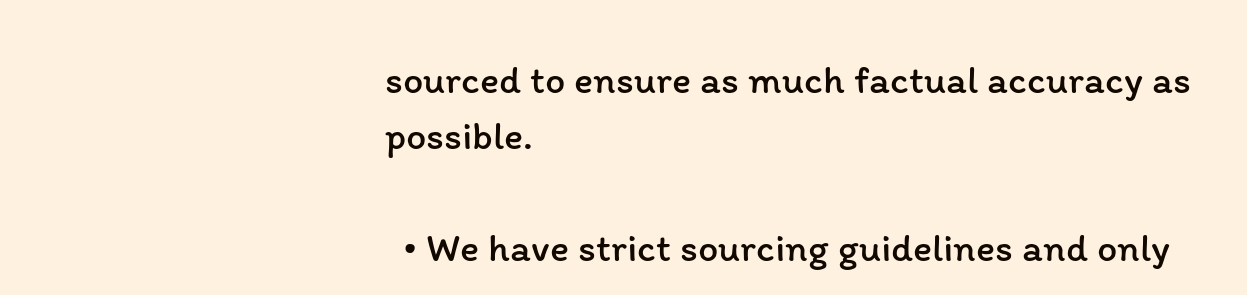sourced to ensure as much factual accuracy as possible.

  • We have strict sourcing guidelines and only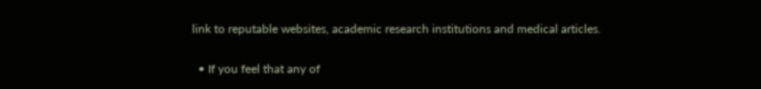link to reputable websites, academic research institutions and medical articles.

  • If you feel that any of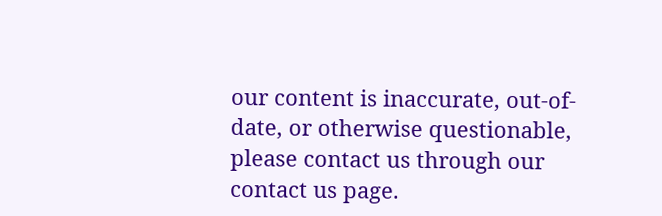our content is inaccurate, out-of-date, or otherwise questionable, please contact us through our contact us page.